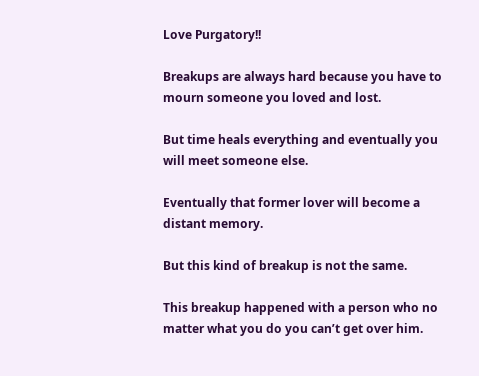Love Purgatory!!

Breakups are always hard because you have to mourn someone you loved and lost.

But time heals everything and eventually you will meet someone else.

Eventually that former lover will become a distant memory.

But this kind of breakup is not the same.

This breakup happened with a person who no matter what you do you can’t get over him.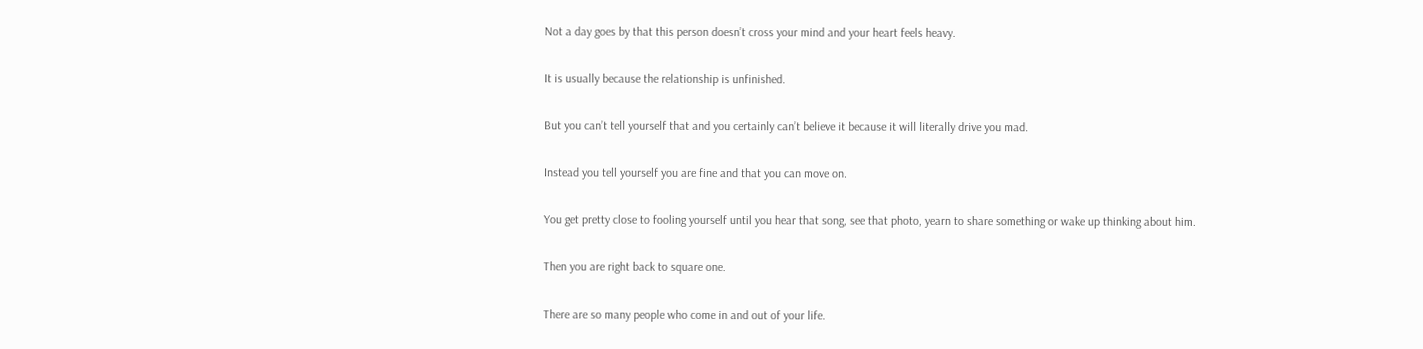Not a day goes by that this person doesn’t cross your mind and your heart feels heavy.

It is usually because the relationship is unfinished.

But you can’t tell yourself that and you certainly can’t believe it because it will literally drive you mad.

Instead you tell yourself you are fine and that you can move on.

You get pretty close to fooling yourself until you hear that song, see that photo, yearn to share something or wake up thinking about him.

Then you are right back to square one.

There are so many people who come in and out of your life.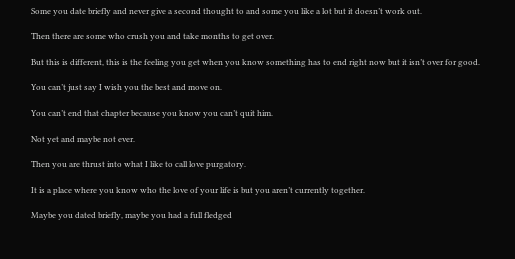Some you date briefly and never give a second thought to and some you like a lot but it doesn’t work out.

Then there are some who crush you and take months to get over.

But this is different, this is the feeling you get when you know something has to end right now but it isn’t over for good.

You can’t just say I wish you the best and move on.

You can’t end that chapter because you know you can’t quit him.

Not yet and maybe not ever.

Then you are thrust into what I like to call love purgatory.

It is a place where you know who the love of your life is but you aren’t currently together.

Maybe you dated briefly, maybe you had a full fledged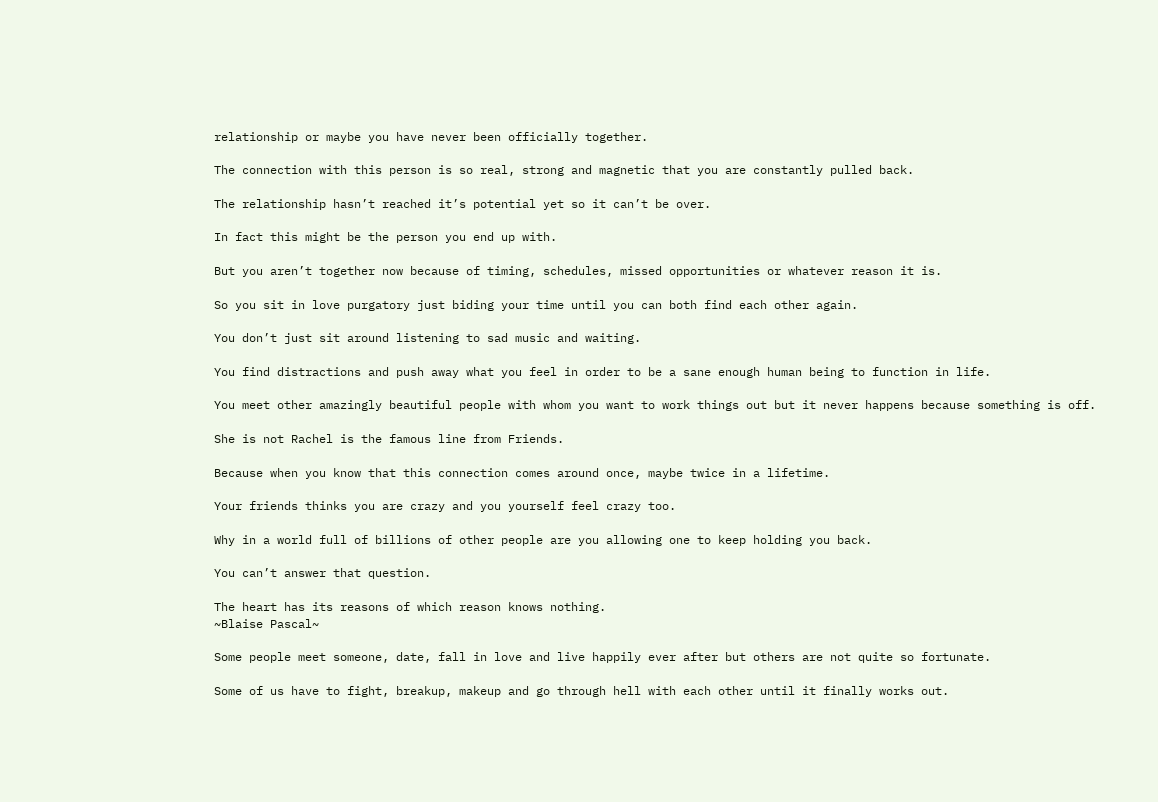relationship or maybe you have never been officially together.

The connection with this person is so real, strong and magnetic that you are constantly pulled back.

The relationship hasn’t reached it’s potential yet so it can’t be over.

In fact this might be the person you end up with.

But you aren’t together now because of timing, schedules, missed opportunities or whatever reason it is.

So you sit in love purgatory just biding your time until you can both find each other again.

You don’t just sit around listening to sad music and waiting.

You find distractions and push away what you feel in order to be a sane enough human being to function in life.

You meet other amazingly beautiful people with whom you want to work things out but it never happens because something is off.

She is not Rachel is the famous line from Friends.

Because when you know that this connection comes around once, maybe twice in a lifetime.

Your friends thinks you are crazy and you yourself feel crazy too.

Why in a world full of billions of other people are you allowing one to keep holding you back.

You can’t answer that question.

The heart has its reasons of which reason knows nothing.
~Blaise Pascal~

Some people meet someone, date, fall in love and live happily ever after but others are not quite so fortunate.

Some of us have to fight, breakup, makeup and go through hell with each other until it finally works out.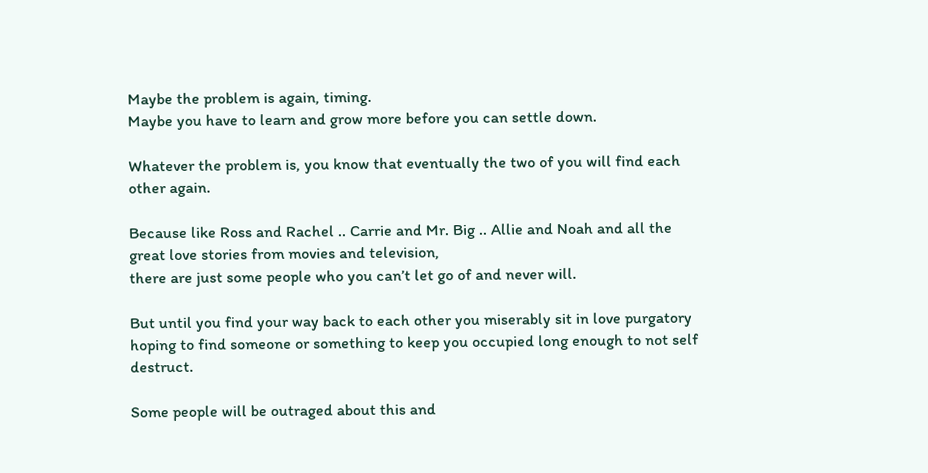Maybe the problem is again, timing.
Maybe you have to learn and grow more before you can settle down.

Whatever the problem is, you know that eventually the two of you will find each other again.

Because like Ross and Rachel .. Carrie and Mr. Big .. Allie and Noah and all the great love stories from movies and television,
there are just some people who you can’t let go of and never will.

But until you find your way back to each other you miserably sit in love purgatory hoping to find someone or something to keep you occupied long enough to not self destruct.

Some people will be outraged about this and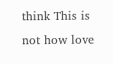think This is not how love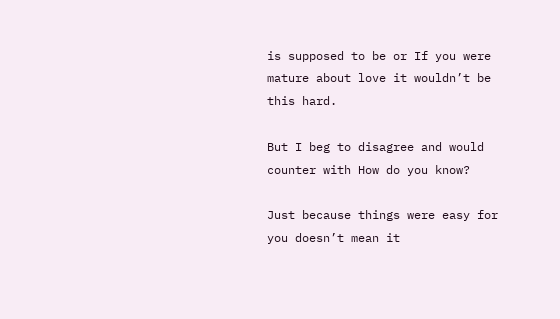is supposed to be or If you were mature about love it wouldn’t be this hard.

But I beg to disagree and would counter with How do you know?

Just because things were easy for you doesn’t mean it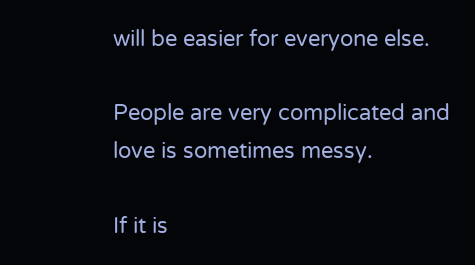will be easier for everyone else.

People are very complicated and love is sometimes messy.

If it is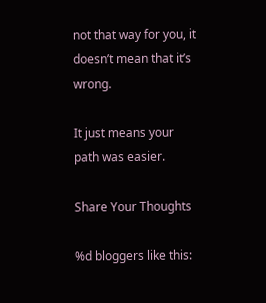not that way for you, it doesn’t mean that it’s wrong.

It just means your path was easier.

Share Your Thoughts

%d bloggers like this: